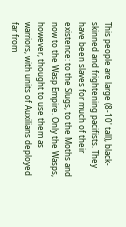This people are large (8-10' tall), black-skinned and frightening pacifists. They have been slaves for much of their existence: to the Slugs, to the Moths and now to the Wasp Empire. Only the Wasps, however, thought to use them as warriors, with units of Auxilians deployed far from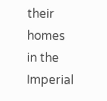their homes in the Imperial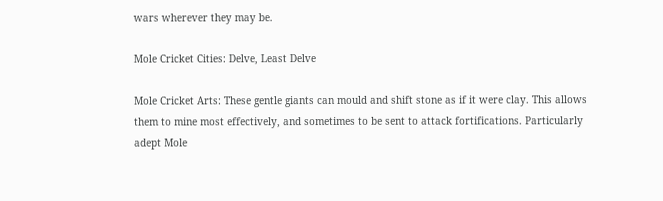wars wherever they may be.

Mole Cricket Cities: Delve, Least Delve

Mole Cricket Arts: These gentle giants can mould and shift stone as if it were clay. This allows them to mine most effectively, and sometimes to be sent to attack fortifications. Particularly adept Mole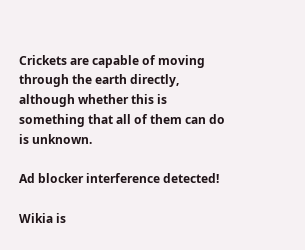Crickets are capable of moving through the earth directly, although whether this is something that all of them can do is unknown.

Ad blocker interference detected!

Wikia is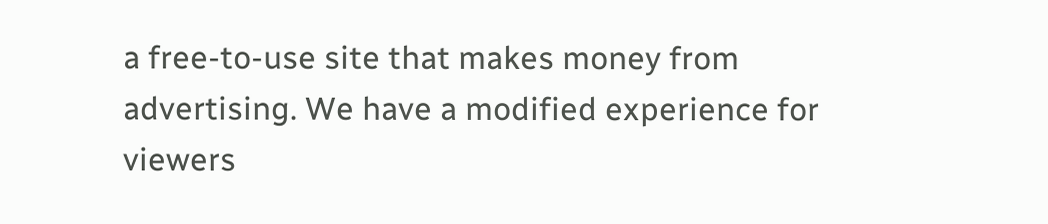a free-to-use site that makes money from advertising. We have a modified experience for viewers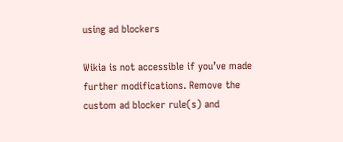using ad blockers

Wikia is not accessible if you’ve made further modifications. Remove the custom ad blocker rule(s) and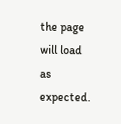the page will load as expected.